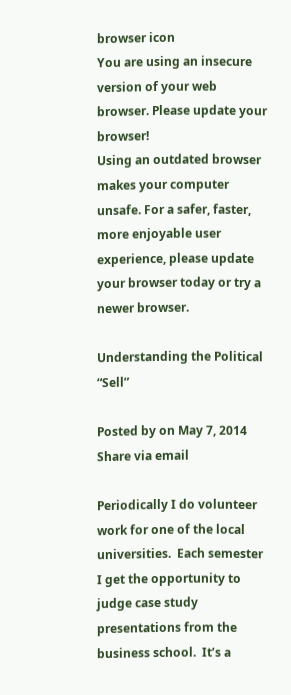browser icon
You are using an insecure version of your web browser. Please update your browser!
Using an outdated browser makes your computer unsafe. For a safer, faster, more enjoyable user experience, please update your browser today or try a newer browser.

Understanding the Political “Sell”

Posted by on May 7, 2014
Share via email

Periodically I do volunteer work for one of the local universities.  Each semester I get the opportunity to judge case study presentations from the business school.  It’s a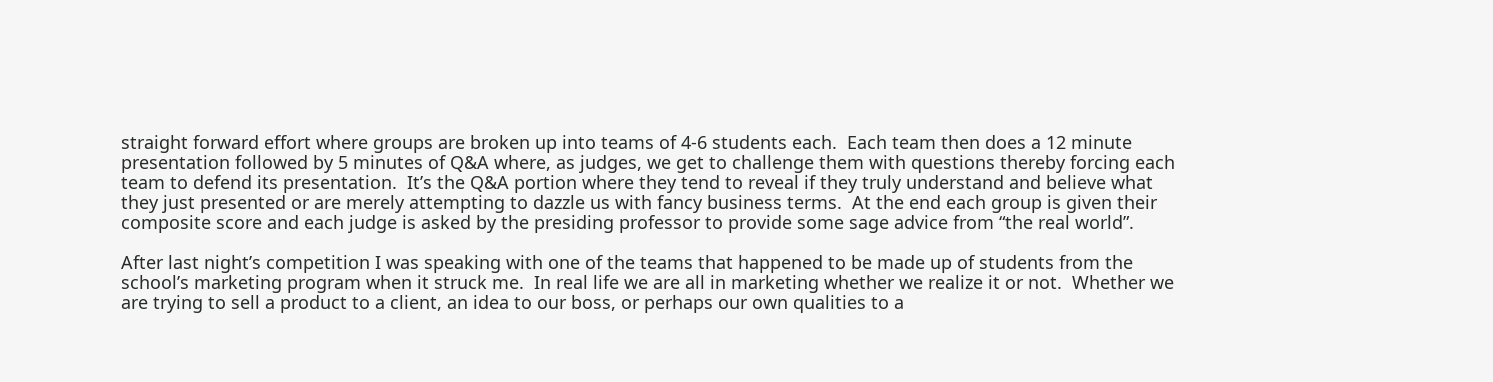straight forward effort where groups are broken up into teams of 4-6 students each.  Each team then does a 12 minute presentation followed by 5 minutes of Q&A where, as judges, we get to challenge them with questions thereby forcing each team to defend its presentation.  It’s the Q&A portion where they tend to reveal if they truly understand and believe what they just presented or are merely attempting to dazzle us with fancy business terms.  At the end each group is given their composite score and each judge is asked by the presiding professor to provide some sage advice from “the real world”.

After last night’s competition I was speaking with one of the teams that happened to be made up of students from the school’s marketing program when it struck me.  In real life we are all in marketing whether we realize it or not.  Whether we are trying to sell a product to a client, an idea to our boss, or perhaps our own qualities to a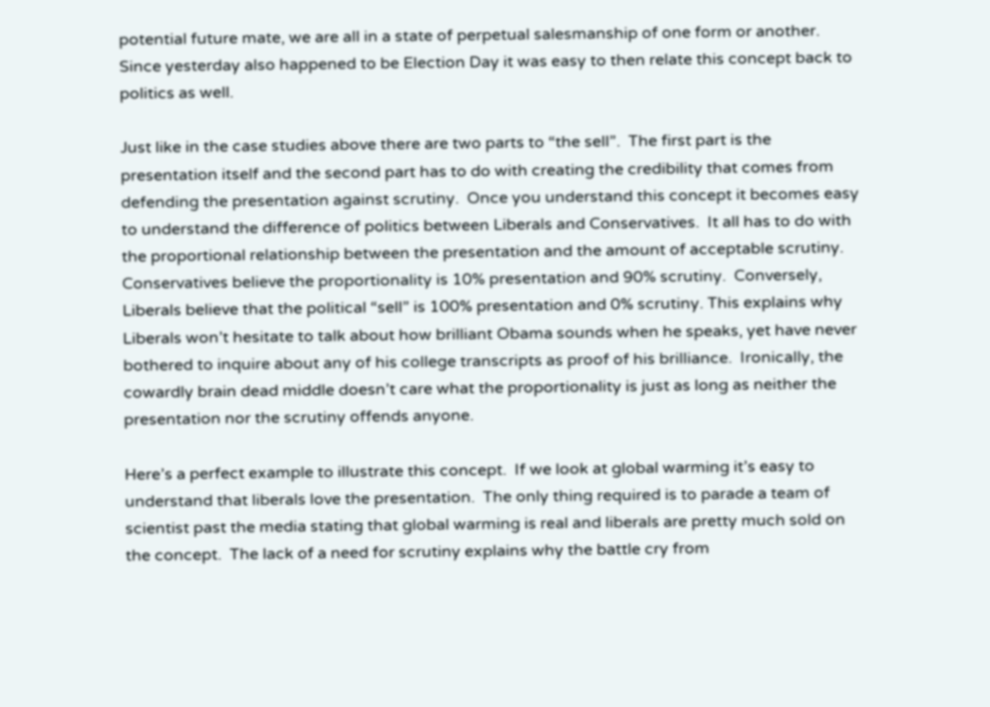potential future mate, we are all in a state of perpetual salesmanship of one form or another.  Since yesterday also happened to be Election Day it was easy to then relate this concept back to politics as well.

Just like in the case studies above there are two parts to “the sell”.  The first part is the presentation itself and the second part has to do with creating the credibility that comes from defending the presentation against scrutiny.  Once you understand this concept it becomes easy to understand the difference of politics between Liberals and Conservatives.  It all has to do with the proportional relationship between the presentation and the amount of acceptable scrutiny.  Conservatives believe the proportionality is 10% presentation and 90% scrutiny.  Conversely, Liberals believe that the political “sell” is 100% presentation and 0% scrutiny. This explains why Liberals won’t hesitate to talk about how brilliant Obama sounds when he speaks, yet have never bothered to inquire about any of his college transcripts as proof of his brilliance.  Ironically, the cowardly brain dead middle doesn’t care what the proportionality is just as long as neither the presentation nor the scrutiny offends anyone.

Here’s a perfect example to illustrate this concept.  If we look at global warming it’s easy to understand that liberals love the presentation.  The only thing required is to parade a team of scientist past the media stating that global warming is real and liberals are pretty much sold on the concept.  The lack of a need for scrutiny explains why the battle cry from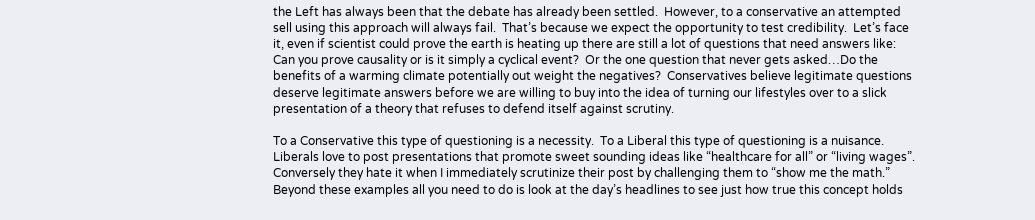the Left has always been that the debate has already been settled.  However, to a conservative an attempted sell using this approach will always fail.  That’s because we expect the opportunity to test credibility.  Let’s face it, even if scientist could prove the earth is heating up there are still a lot of questions that need answers like:  Can you prove causality or is it simply a cyclical event?  Or the one question that never gets asked…Do the benefits of a warming climate potentially out weight the negatives?  Conservatives believe legitimate questions deserve legitimate answers before we are willing to buy into the idea of turning our lifestyles over to a slick presentation of a theory that refuses to defend itself against scrutiny.

To a Conservative this type of questioning is a necessity.  To a Liberal this type of questioning is a nuisance.  Liberals love to post presentations that promote sweet sounding ideas like “healthcare for all” or “living wages”.  Conversely they hate it when I immediately scrutinize their post by challenging them to “show me the math.”  Beyond these examples all you need to do is look at the day’s headlines to see just how true this concept holds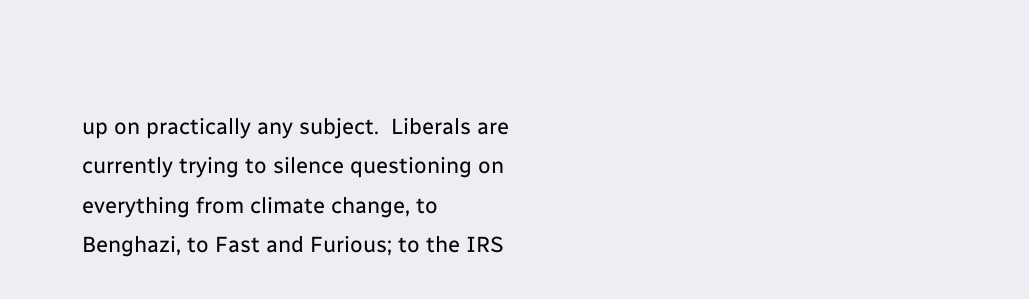up on practically any subject.  Liberals are currently trying to silence questioning on everything from climate change, to Benghazi, to Fast and Furious; to the IRS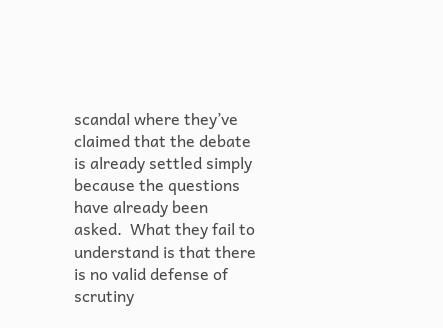scandal where they’ve claimed that the debate is already settled simply because the questions have already been asked.  What they fail to understand is that there is no valid defense of scrutiny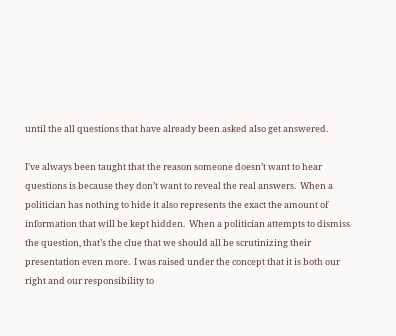until the all questions that have already been asked also get answered.

I’ve always been taught that the reason someone doesn’t want to hear questions is because they don’t want to reveal the real answers.  When a politician has nothing to hide it also represents the exact the amount of information that will be kept hidden.  When a politician attempts to dismiss the question, that’s the clue that we should all be scrutinizing their presentation even more.  I was raised under the concept that it is both our right and our responsibility to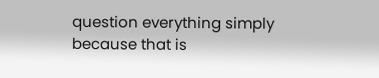question everything simply because that is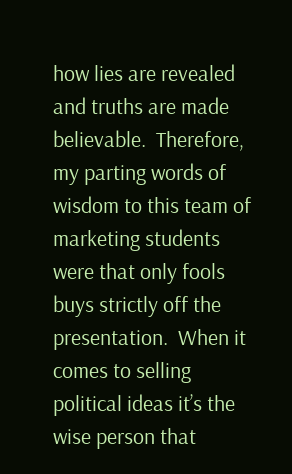how lies are revealed and truths are made believable.  Therefore, my parting words of wisdom to this team of marketing students were that only fools buys strictly off the presentation.  When it comes to selling political ideas it’s the wise person that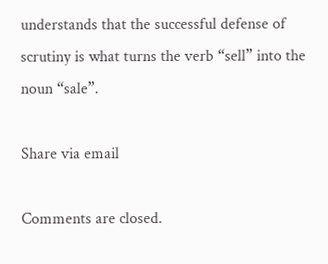understands that the successful defense of scrutiny is what turns the verb “sell” into the noun “sale”.

Share via email

Comments are closed.